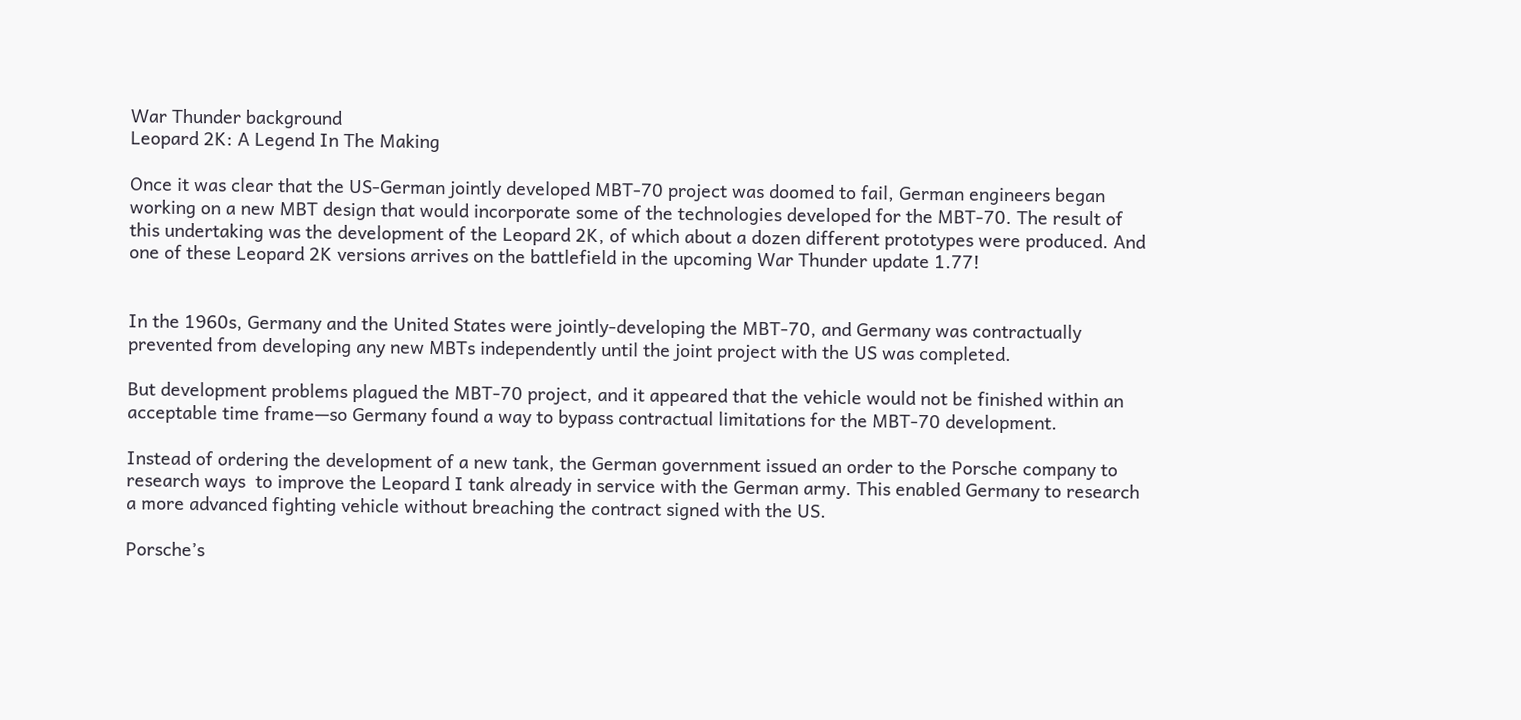War Thunder background
Leopard 2K: A Legend In The Making

Once it was clear that the US-German jointly developed MBT-70 project was doomed to fail, German engineers began working on a new MBT design that would incorporate some of the technologies developed for the MBT-70. The result of this undertaking was the development of the Leopard 2K, of which about a dozen different prototypes were produced. And one of these Leopard 2K versions arrives on the battlefield in the upcoming War Thunder update 1.77!


In the 1960s, Germany and the United States were jointly-developing the MBT-70, and Germany was contractually prevented from developing any new MBTs independently until the joint project with the US was completed.

But development problems plagued the MBT-70 project, and it appeared that the vehicle would not be finished within an acceptable time frame—so Germany found a way to bypass contractual limitations for the MBT-70 development.

Instead of ordering the development of a new tank, the German government issued an order to the Porsche company to research ways  to improve the Leopard I tank already in service with the German army. This enabled Germany to research a more advanced fighting vehicle without breaching the contract signed with the US.

Porsche’s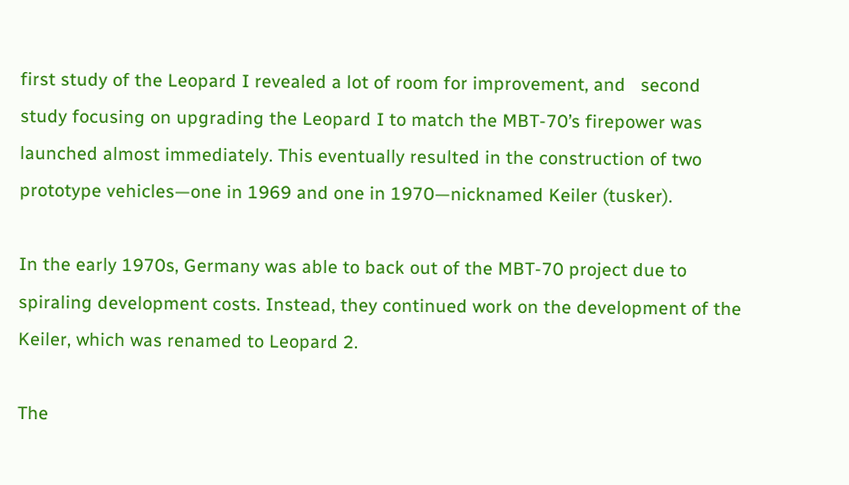first study of the Leopard I revealed a lot of room for improvement, and   second study focusing on upgrading the Leopard I to match the MBT-70’s firepower was launched almost immediately. This eventually resulted in the construction of two prototype vehicles—one in 1969 and one in 1970—nicknamed Keiler (tusker).

In the early 1970s, Germany was able to back out of the MBT-70 project due to spiraling development costs. Instead, they continued work on the development of the Keiler, which was renamed to Leopard 2.

The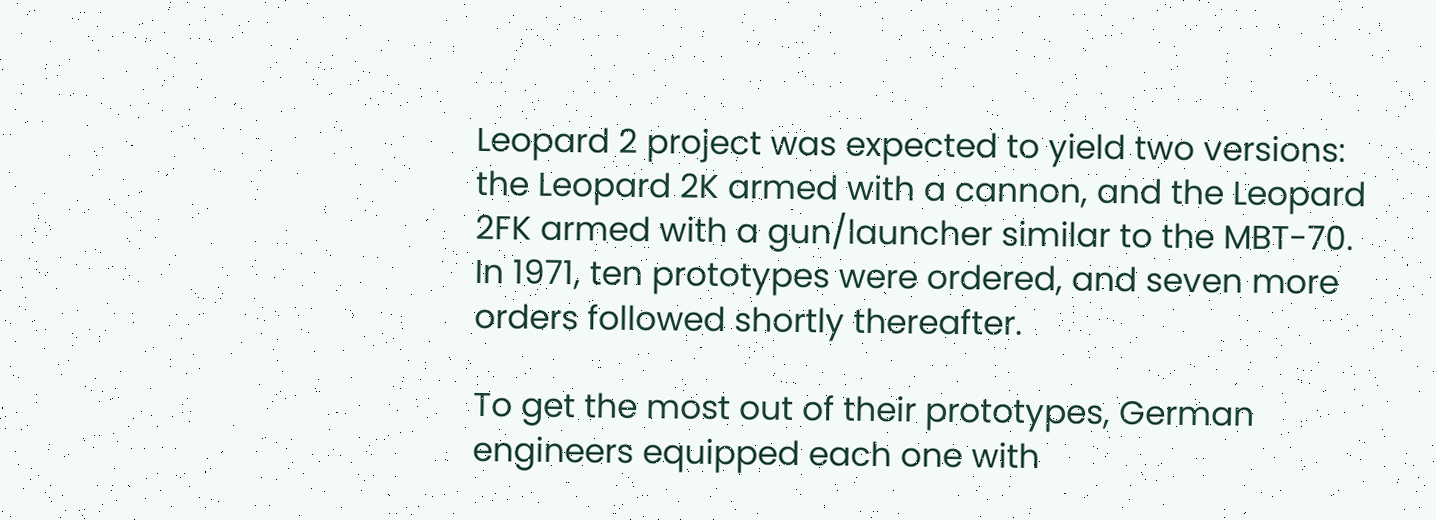Leopard 2 project was expected to yield two versions: the Leopard 2K armed with a cannon, and the Leopard 2FK armed with a gun/launcher similar to the MBT-70. In 1971, ten prototypes were ordered, and seven more orders followed shortly thereafter.

To get the most out of their prototypes, German engineers equipped each one with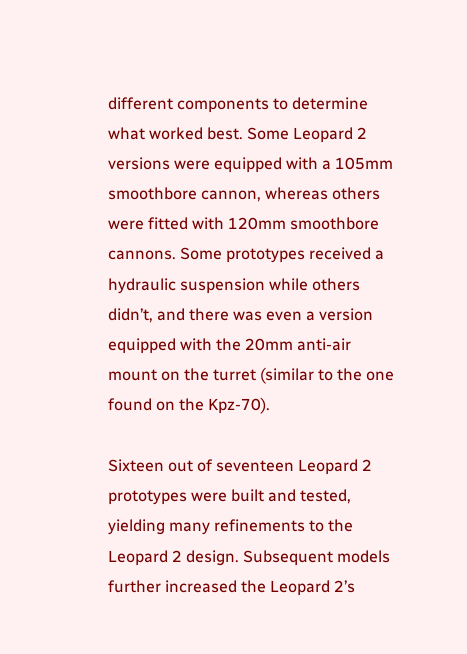different components to determine what worked best. Some Leopard 2 versions were equipped with a 105mm smoothbore cannon, whereas others were fitted with 120mm smoothbore cannons. Some prototypes received a hydraulic suspension while others didn’t, and there was even a version equipped with the 20mm anti-air mount on the turret (similar to the one found on the Kpz-70).

Sixteen out of seventeen Leopard 2 prototypes were built and tested, yielding many refinements to the Leopard 2 design. Subsequent models further increased the Leopard 2’s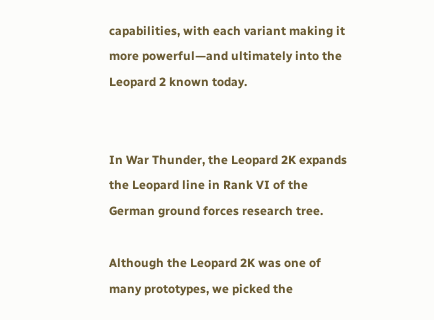capabilities, with each variant making it more powerful—and ultimately into the Leopard 2 known today.


In War Thunder, the Leopard 2K expands the Leopard line in Rank VI of the German ground forces research tree.

Although the Leopard 2K was one of many prototypes, we picked the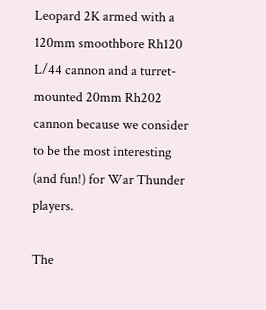Leopard 2K armed with a 120mm smoothbore Rh120 L/44 cannon and a turret-mounted 20mm Rh202 cannon because we consider to be the most interesting (and fun!) for War Thunder players.

The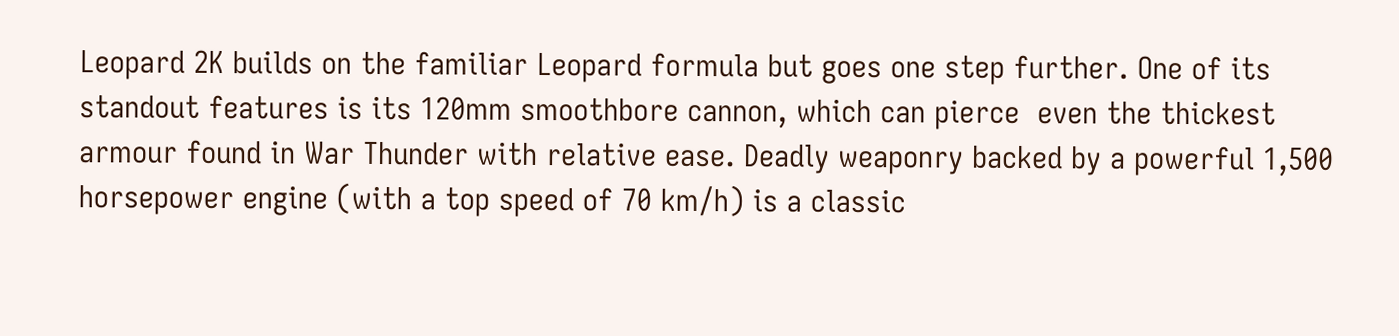Leopard 2K builds on the familiar Leopard formula but goes one step further. One of its standout features is its 120mm smoothbore cannon, which can pierce  even the thickest armour found in War Thunder with relative ease. Deadly weaponry backed by a powerful 1,500 horsepower engine (with a top speed of 70 km/h) is a classic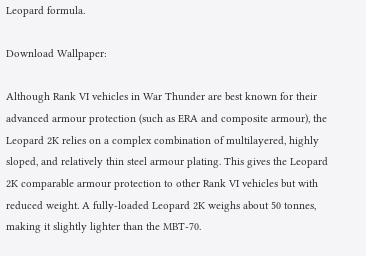Leopard formula.

Download Wallpaper:

Although Rank VI vehicles in War Thunder are best known for their advanced armour protection (such as ERA and composite armour), the Leopard 2K relies on a complex combination of multilayered, highly sloped, and relatively thin steel armour plating. This gives the Leopard 2K comparable armour protection to other Rank VI vehicles but with reduced weight. A fully-loaded Leopard 2K weighs about 50 tonnes, making it slightly lighter than the MBT-70.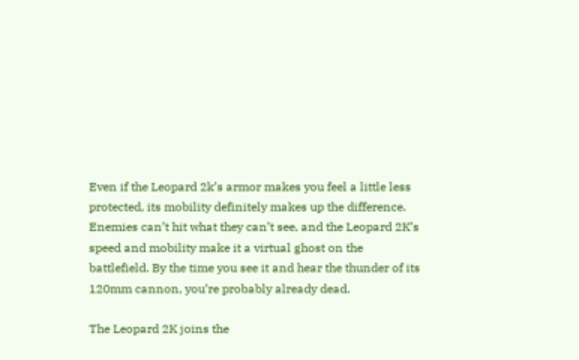Even if the Leopard 2k’s armor makes you feel a little less protected, its mobility definitely makes up the difference. Enemies can’t hit what they can’t see, and the Leopard 2K’s speed and mobility make it a virtual ghost on the battlefield. By the time you see it and hear the thunder of its 120mm cannon, you’re probably already dead.

The Leopard 2K joins the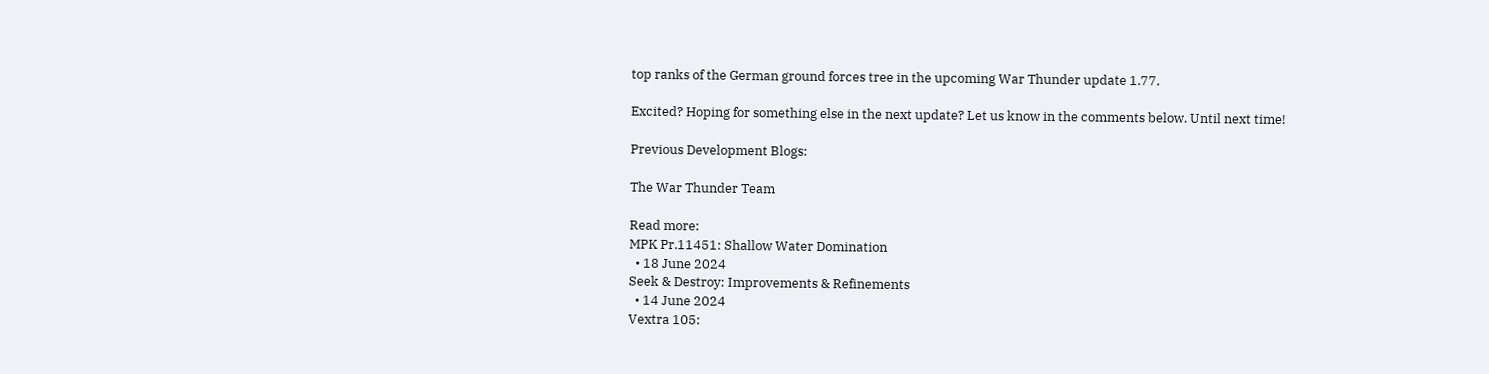top ranks of the German ground forces tree in the upcoming War Thunder update 1.77.

Excited? Hoping for something else in the next update? Let us know in the comments below. Until next time!

Previous Development Blogs:

The War Thunder Team

Read more:
MPK Pr.11451: Shallow Water Domination
  • 18 June 2024
Seek & Destroy: Improvements & Refinements
  • 14 June 2024
Vextra 105: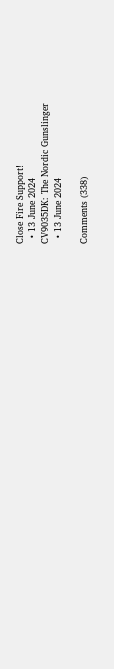Close Fire Support!
  • 13 June 2024
CV9035DK: The Nordic Gunslinger
  • 13 June 2024

Comments (338)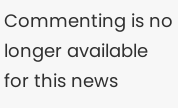Commenting is no longer available for this news